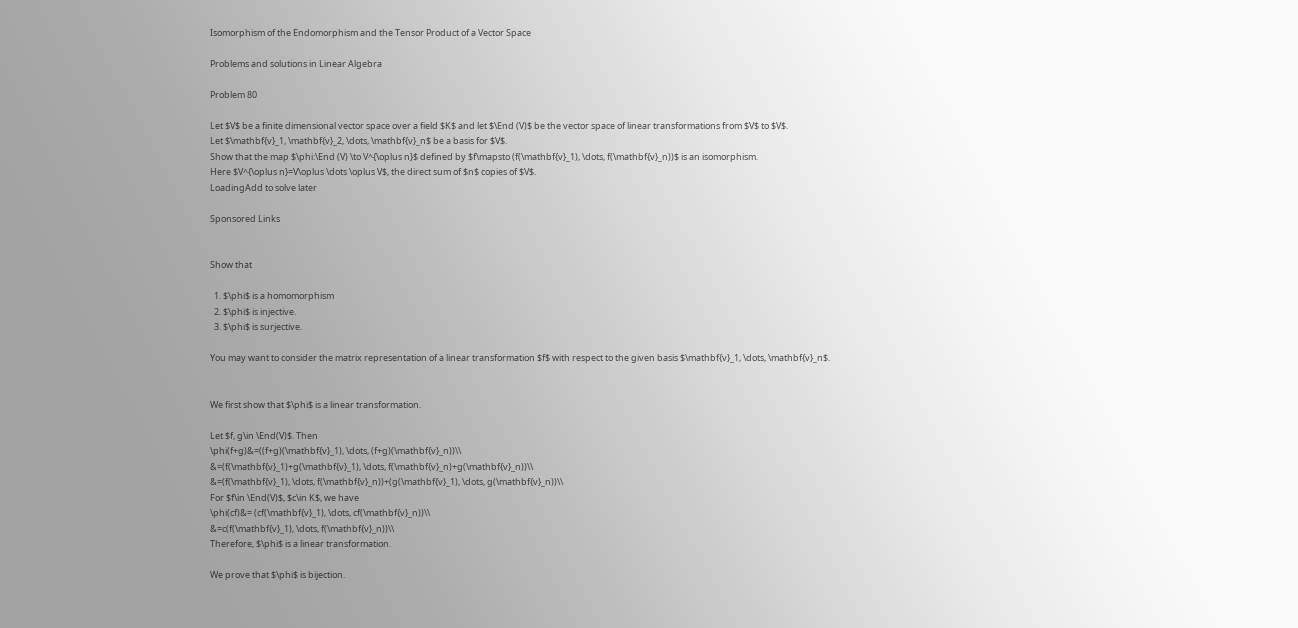Isomorphism of the Endomorphism and the Tensor Product of a Vector Space

Problems and solutions in Linear Algebra

Problem 80

Let $V$ be a finite dimensional vector space over a field $K$ and let $\End (V)$ be the vector space of linear transformations from $V$ to $V$.
Let $\mathbf{v}_1, \mathbf{v}_2, \dots, \mathbf{v}_n$ be a basis for $V$.
Show that the map $\phi:\End (V) \to V^{\oplus n}$ defined by $f\mapsto (f(\mathbf{v}_1), \dots, f(\mathbf{v}_n))$ is an isomorphism.
Here $V^{\oplus n}=V\oplus \dots \oplus V$, the direct sum of $n$ copies of $V$.
LoadingAdd to solve later

Sponsored Links


Show that

  1. $\phi$ is a homomorphism
  2. $\phi$ is injective.
  3. $\phi$ is surjective.

You may want to consider the matrix representation of a linear transformation $f$ with respect to the given basis $\mathbf{v}_1, \dots, \mathbf{v}_n$.


We first show that $\phi$ is a linear transformation.

Let $f, g\in \End(V)$. Then
\phi(f+g)&=((f+g)(\mathbf{v}_1), \dots, (f+g)(\mathbf{v}_n))\\
&=(f(\mathbf{v}_1)+g(\mathbf{v}_1), \dots, f(\mathbf{v}_n)+g(\mathbf{v}_n))\\
&=(f(\mathbf{v}_1), \dots, f(\mathbf{v}_n))+(g(\mathbf{v}_1), \dots, g(\mathbf{v}_n))\\
For $f\in \End(V)$, $c\in K$, we have
\phi(cf)&= (cf(\mathbf{v}_1), \dots, cf(\mathbf{v}_n))\\
&=c(f(\mathbf{v}_1), \dots, f(\mathbf{v}_n))\\
Therefore, $\phi$ is a linear transformation.

We prove that $\phi$ is bijection.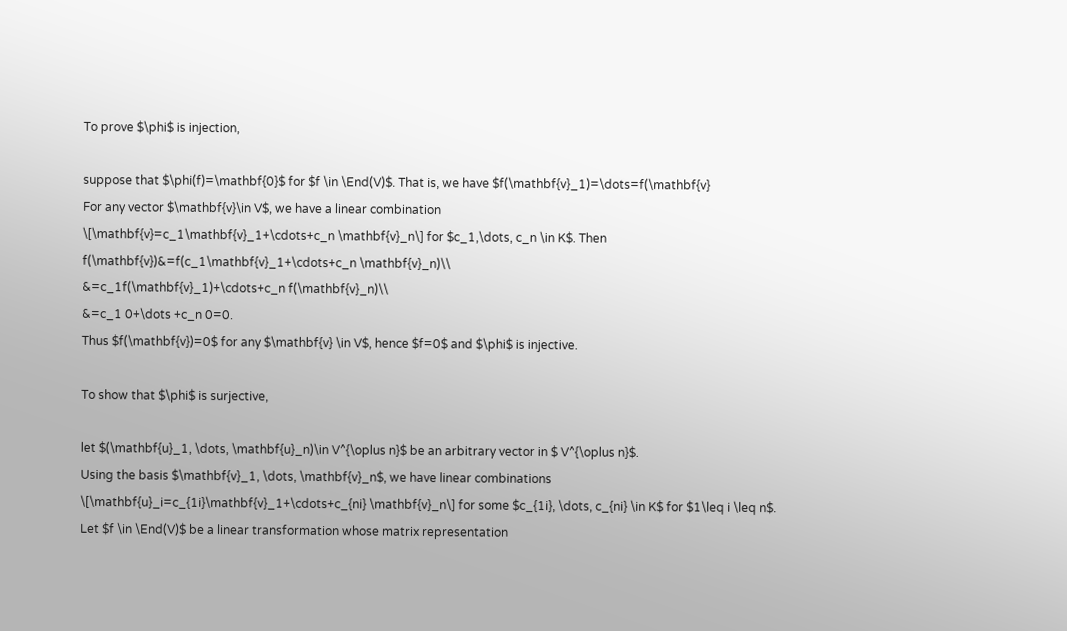To prove $\phi$ is injection,

suppose that $\phi(f)=\mathbf{0}$ for $f \in \End(V)$. That is, we have $f(\mathbf{v}_1)=\dots=f(\mathbf{v}
For any vector $\mathbf{v}\in V$, we have a linear combination
\[\mathbf{v}=c_1\mathbf{v}_1+\cdots+c_n \mathbf{v}_n\] for $c_1,\dots, c_n \in K$. Then
f(\mathbf{v})&=f(c_1\mathbf{v}_1+\cdots+c_n \mathbf{v}_n)\\
&=c_1f(\mathbf{v}_1)+\cdots+c_n f(\mathbf{v}_n)\\
&=c_1 0+\dots +c_n 0=0.
Thus $f(\mathbf{v})=0$ for any $\mathbf{v} \in V$, hence $f=0$ and $\phi$ is injective.

To show that $\phi$ is surjective,

let $(\mathbf{u}_1, \dots, \mathbf{u}_n)\in V^{\oplus n}$ be an arbitrary vector in $ V^{\oplus n}$.
Using the basis $\mathbf{v}_1, \dots, \mathbf{v}_n$, we have linear combinations
\[\mathbf{u}_i=c_{1i}\mathbf{v}_1+\cdots+c_{ni} \mathbf{v}_n\] for some $c_{1i}, \dots, c_{ni} \in K$ for $1\leq i \leq n$.
Let $f \in \End(V)$ be a linear transformation whose matrix representation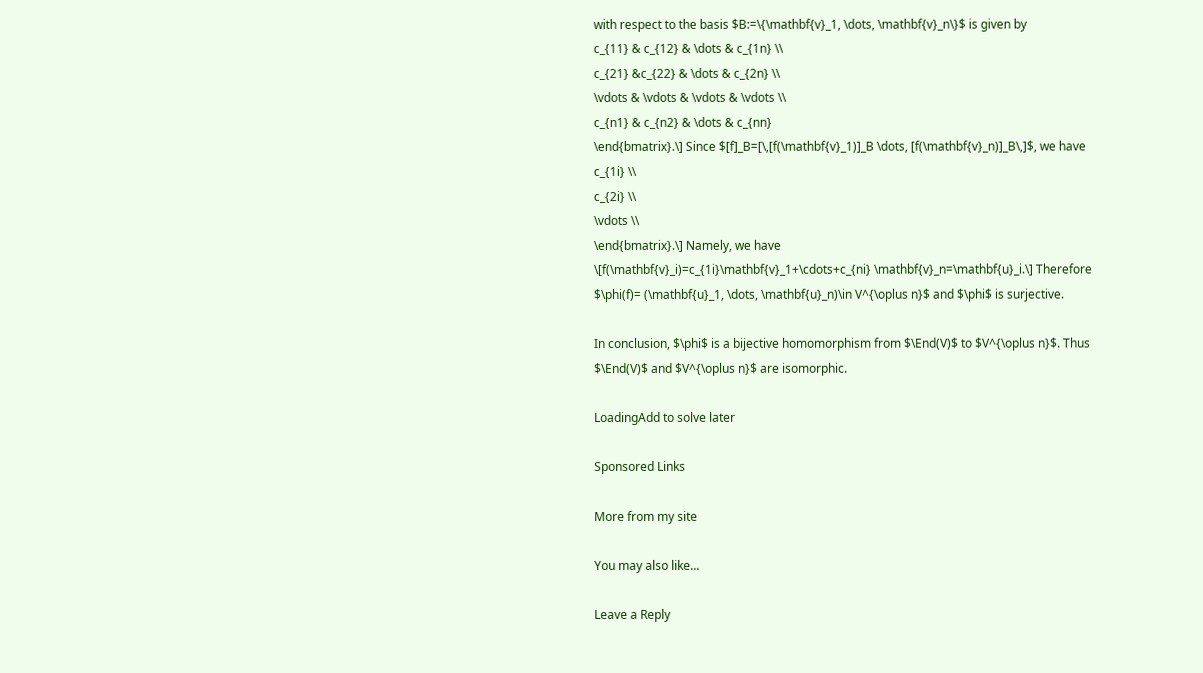with respect to the basis $B:=\{\mathbf{v}_1, \dots, \mathbf{v}_n\}$ is given by
c_{11} & c_{12} & \dots & c_{1n} \\
c_{21} &c_{22} & \dots & c_{2n} \\
\vdots & \vdots & \vdots & \vdots \\
c_{n1} & c_{n2} & \dots & c_{nn}
\end{bmatrix}.\] Since $[f]_B=[\,[f(\mathbf{v}_1)]_B \dots, [f(\mathbf{v}_n)]_B\,]$, we have
c_{1i} \\
c_{2i} \\
\vdots \\
\end{bmatrix}.\] Namely, we have
\[f(\mathbf{v}_i)=c_{1i}\mathbf{v}_1+\cdots+c_{ni} \mathbf{v}_n=\mathbf{u}_i.\] Therefore $\phi(f)= (\mathbf{u}_1, \dots, \mathbf{u}_n)\in V^{\oplus n}$ and $\phi$ is surjective.

In conclusion, $\phi$ is a bijective homomorphism from $\End(V)$ to $V^{\oplus n}$. Thus $\End(V)$ and $V^{\oplus n}$ are isomorphic.

LoadingAdd to solve later

Sponsored Links

More from my site

You may also like...

Leave a Reply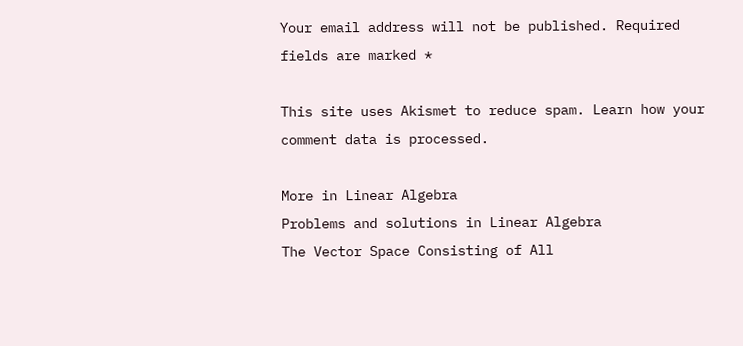Your email address will not be published. Required fields are marked *

This site uses Akismet to reduce spam. Learn how your comment data is processed.

More in Linear Algebra
Problems and solutions in Linear Algebra
The Vector Space Consisting of All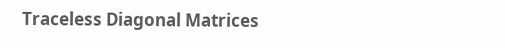Traceless Diagonal Matrices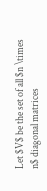Let $V$ be the set of all $n \times n$ diagonal matrices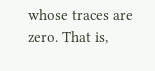whose traces are zero. That is,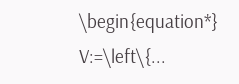\begin{equation*} V:=\left\{...